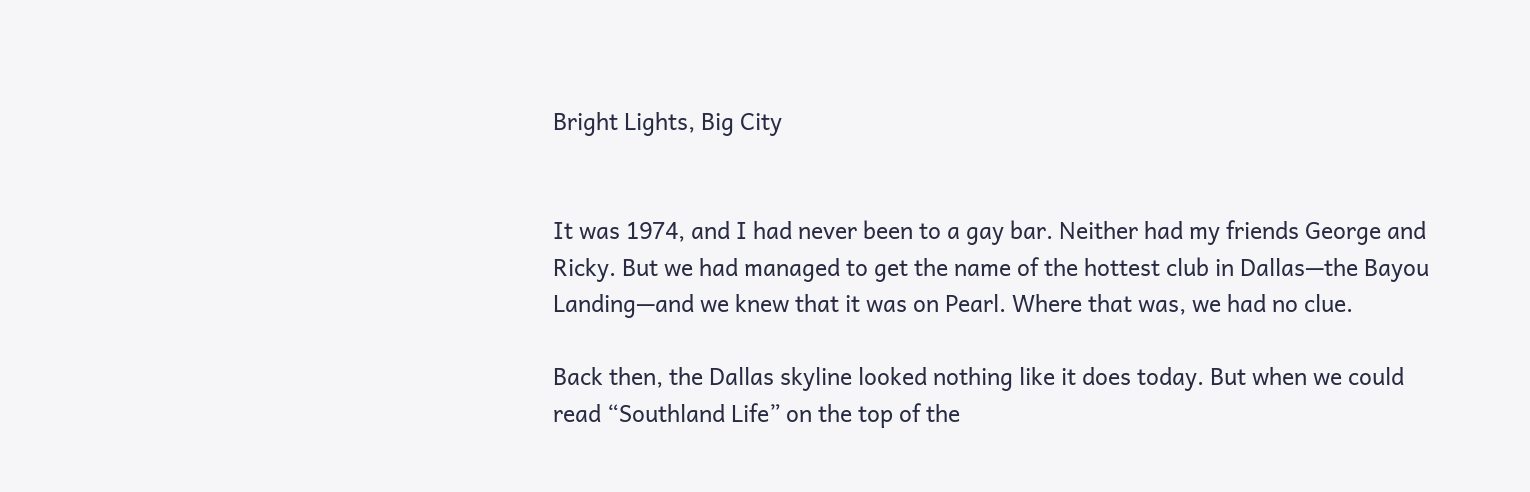Bright Lights, Big City


It was 1974, and I had never been to a gay bar. Neither had my friends George and Ricky. But we had managed to get the name of the hottest club in Dallas—the Bayou Landing—and we knew that it was on Pearl. Where that was, we had no clue.

Back then, the Dallas skyline looked nothing like it does today. But when we could read “Southland Life” on the top of the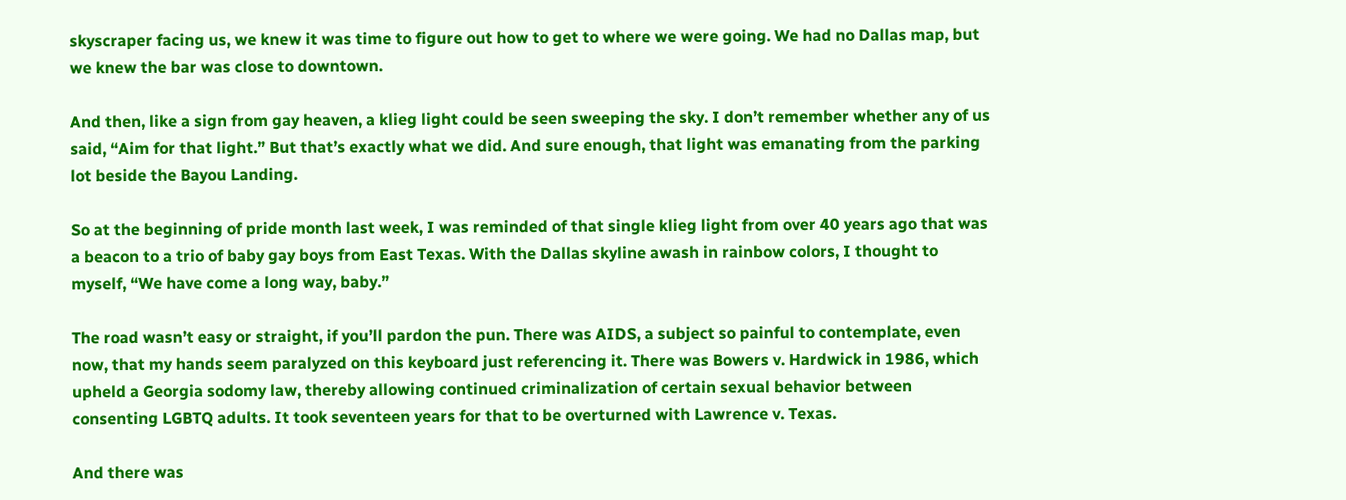skyscraper facing us, we knew it was time to figure out how to get to where we were going. We had no Dallas map, but we knew the bar was close to downtown.

And then, like a sign from gay heaven, a klieg light could be seen sweeping the sky. I don’t remember whether any of us said, “Aim for that light.” But that’s exactly what we did. And sure enough, that light was emanating from the parking lot beside the Bayou Landing.

So at the beginning of pride month last week, I was reminded of that single klieg light from over 40 years ago that was a beacon to a trio of baby gay boys from East Texas. With the Dallas skyline awash in rainbow colors, I thought to myself, “We have come a long way, baby.”

The road wasn’t easy or straight, if you’ll pardon the pun. There was AIDS, a subject so painful to contemplate, even now, that my hands seem paralyzed on this keyboard just referencing it. There was Bowers v. Hardwick in 1986, which upheld a Georgia sodomy law, thereby allowing continued criminalization of certain sexual behavior between consenting LGBTQ adults. It took seventeen years for that to be overturned with Lawrence v. Texas.

And there was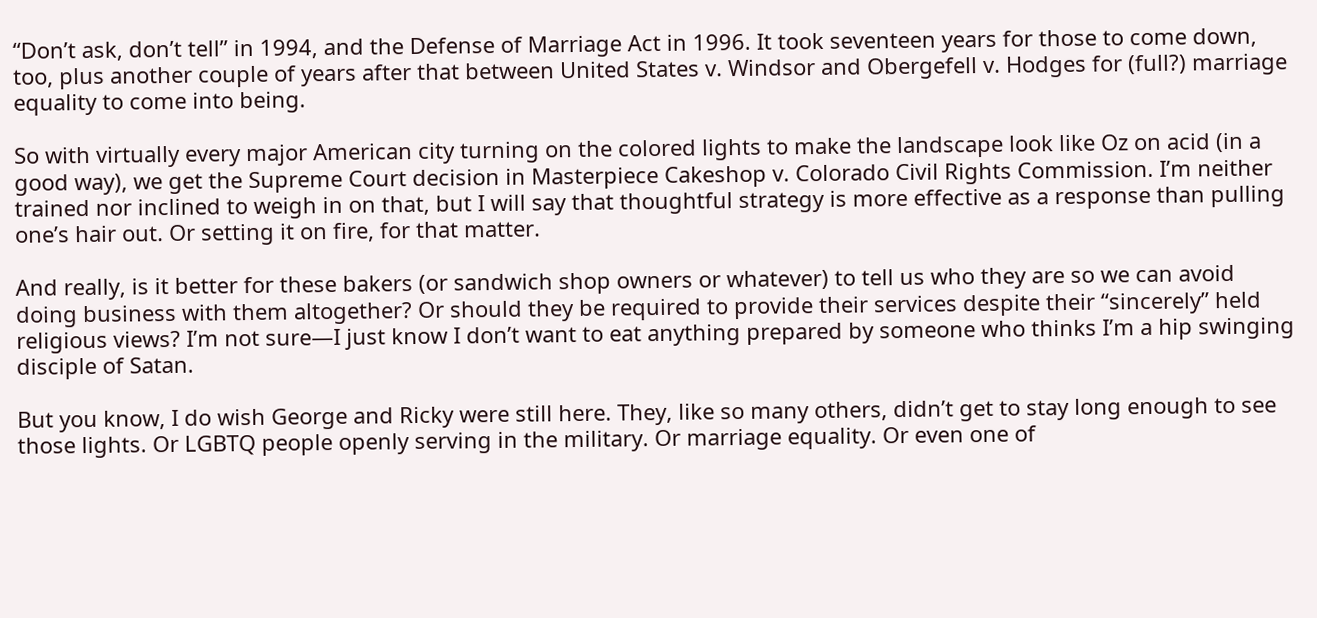“Don’t ask, don’t tell” in 1994, and the Defense of Marriage Act in 1996. It took seventeen years for those to come down, too, plus another couple of years after that between United States v. Windsor and Obergefell v. Hodges for (full?) marriage equality to come into being.

So with virtually every major American city turning on the colored lights to make the landscape look like Oz on acid (in a good way), we get the Supreme Court decision in Masterpiece Cakeshop v. Colorado Civil Rights Commission. I’m neither trained nor inclined to weigh in on that, but I will say that thoughtful strategy is more effective as a response than pulling one’s hair out. Or setting it on fire, for that matter.

And really, is it better for these bakers (or sandwich shop owners or whatever) to tell us who they are so we can avoid doing business with them altogether? Or should they be required to provide their services despite their “sincerely” held religious views? I’m not sure—I just know I don’t want to eat anything prepared by someone who thinks I’m a hip swinging disciple of Satan.

But you know, I do wish George and Ricky were still here. They, like so many others, didn’t get to stay long enough to see those lights. Or LGBTQ people openly serving in the military. Or marriage equality. Or even one of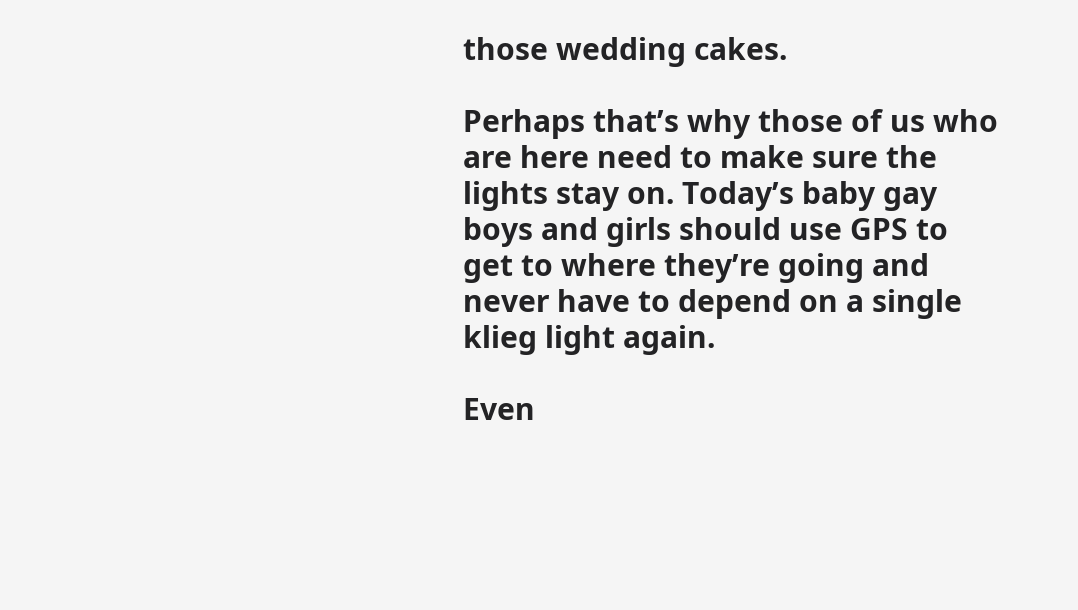those wedding cakes.

Perhaps that’s why those of us who are here need to make sure the lights stay on. Today’s baby gay boys and girls should use GPS to get to where they’re going and never have to depend on a single klieg light again.

Even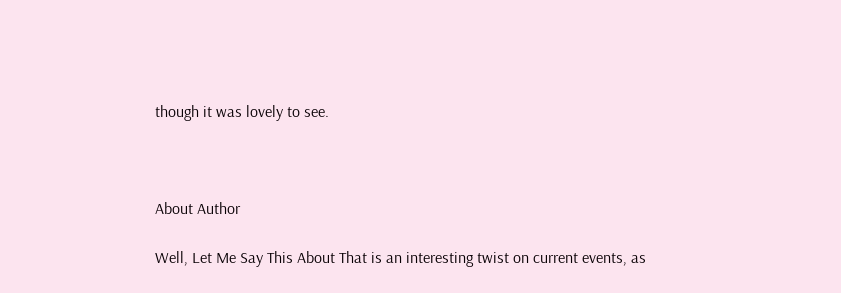though it was lovely to see.



About Author

Well, Let Me Say This About That is an interesting twist on current events, as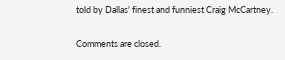told by Dallas' finest and funniest Craig McCartney.

Comments are closed.